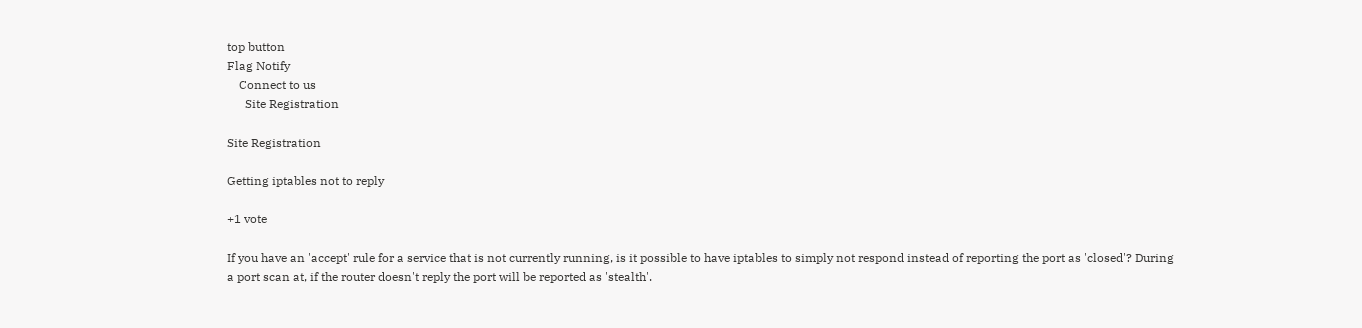top button
Flag Notify
    Connect to us
      Site Registration

Site Registration

Getting iptables not to reply

+1 vote

If you have an 'accept' rule for a service that is not currently running, is it possible to have iptables to simply not respond instead of reporting the port as 'closed'? During a port scan at, if the router doesn't reply the port will be reported as 'stealth'.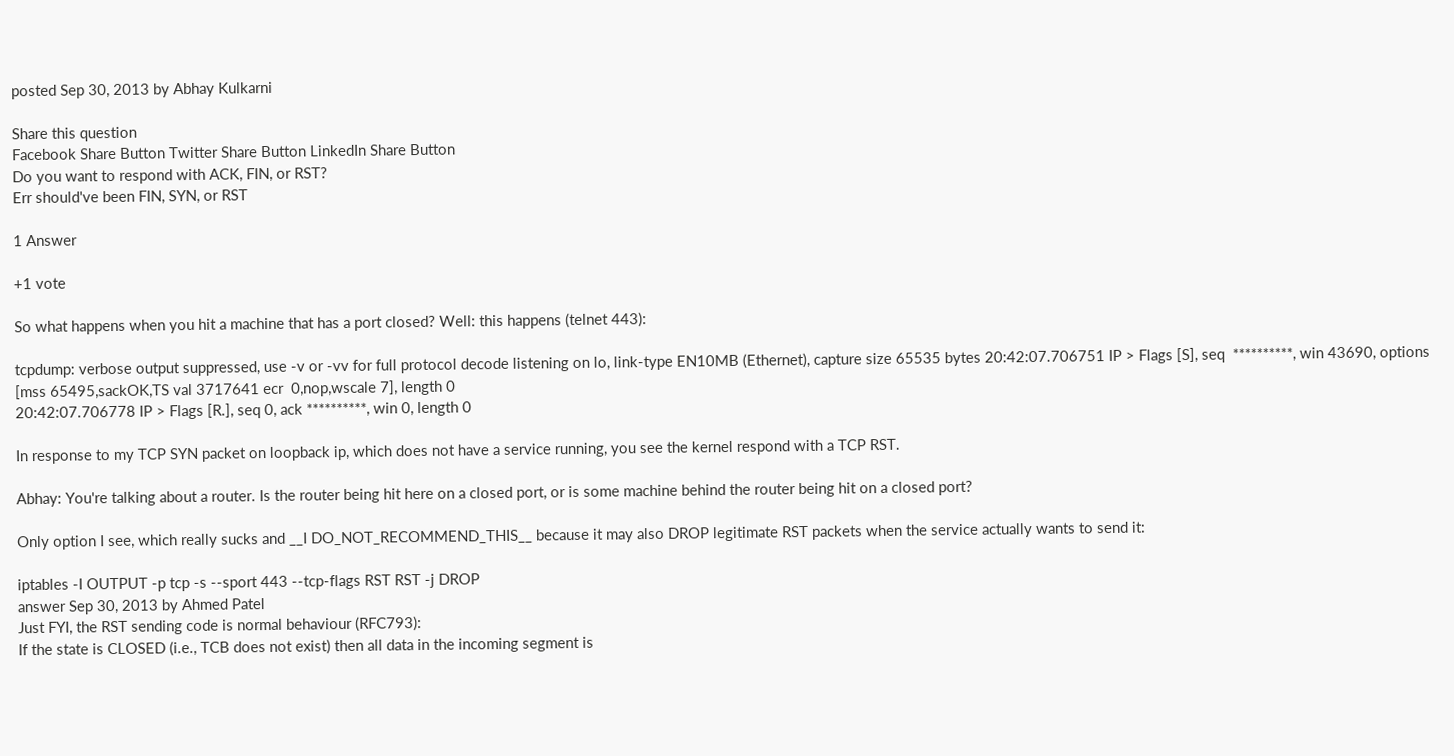posted Sep 30, 2013 by Abhay Kulkarni

Share this question
Facebook Share Button Twitter Share Button LinkedIn Share Button
Do you want to respond with ACK, FIN, or RST?
Err should've been FIN, SYN, or RST

1 Answer

+1 vote

So what happens when you hit a machine that has a port closed? Well: this happens (telnet 443):

tcpdump: verbose output suppressed, use -v or -vv for full protocol decode listening on lo, link-type EN10MB (Ethernet), capture size 65535 bytes 20:42:07.706751 IP > Flags [S], seq  **********, win 43690, options [mss 65495,sackOK,TS val 3717641 ecr  0,nop,wscale 7], length 0
20:42:07.706778 IP > Flags [R.], seq 0, ack **********, win 0, length 0

In response to my TCP SYN packet on loopback ip, which does not have a service running, you see the kernel respond with a TCP RST.

Abhay: You're talking about a router. Is the router being hit here on a closed port, or is some machine behind the router being hit on a closed port?

Only option I see, which really sucks and __I DO_NOT_RECOMMEND_THIS__ because it may also DROP legitimate RST packets when the service actually wants to send it:

iptables -I OUTPUT -p tcp -s --sport 443 --tcp-flags RST RST -j DROP
answer Sep 30, 2013 by Ahmed Patel
Just FYI, the RST sending code is normal behaviour (RFC793):
If the state is CLOSED (i.e., TCB does not exist) then all data in the incoming segment is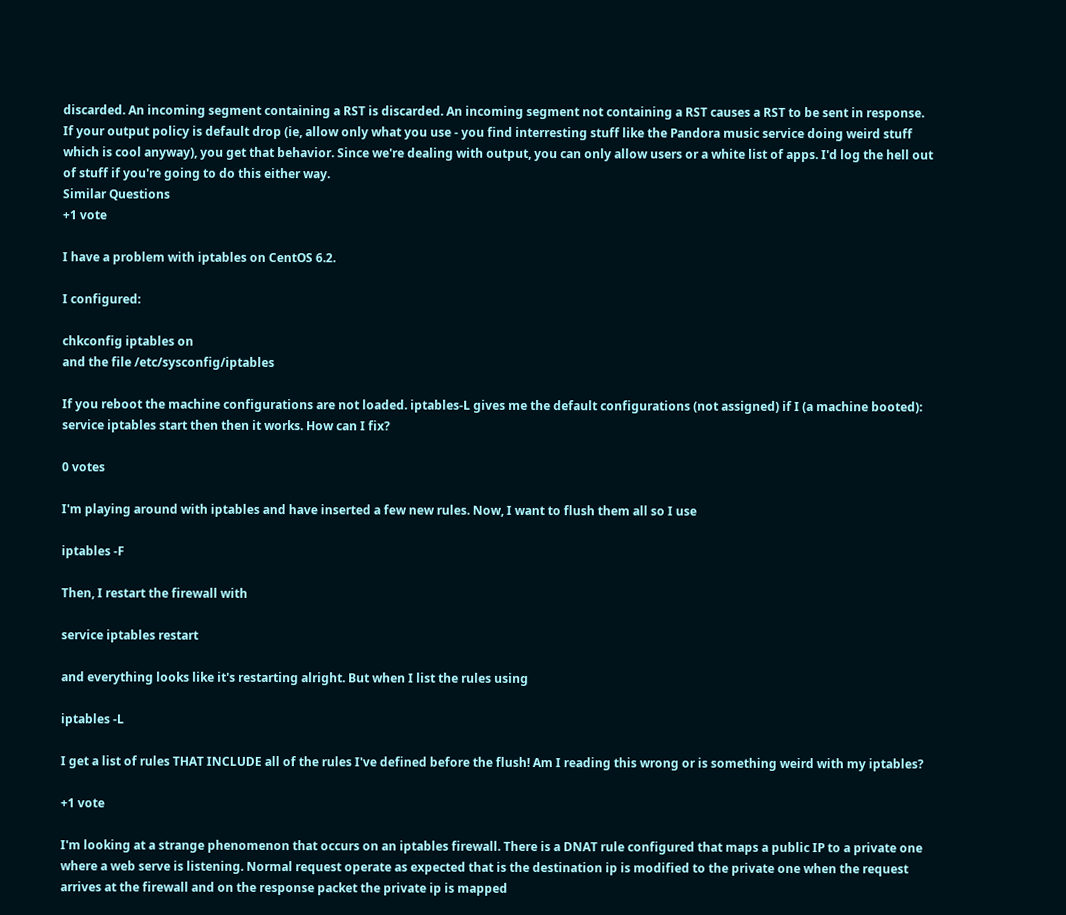discarded. An incoming segment containing a RST is discarded. An incoming segment not containing a RST causes a RST to be sent in response.
If your output policy is default drop (ie, allow only what you use - you find interresting stuff like the Pandora music service doing weird stuff which is cool anyway), you get that behavior. Since we're dealing with output, you can only allow users or a white list of apps. I'd log the hell out of stuff if you're going to do this either way.
Similar Questions
+1 vote

I have a problem with iptables on CentOS 6.2.

I configured:

chkconfig iptables on
and the file /etc/sysconfig/iptables

If you reboot the machine configurations are not loaded. iptables-L gives me the default configurations (not assigned) if I (a machine booted): service iptables start then then it works. How can I fix?

0 votes

I'm playing around with iptables and have inserted a few new rules. Now, I want to flush them all so I use

iptables -F

Then, I restart the firewall with

service iptables restart

and everything looks like it's restarting alright. But when I list the rules using

iptables -L

I get a list of rules THAT INCLUDE all of the rules I've defined before the flush! Am I reading this wrong or is something weird with my iptables?

+1 vote

I'm looking at a strange phenomenon that occurs on an iptables firewall. There is a DNAT rule configured that maps a public IP to a private one where a web serve is listening. Normal request operate as expected that is the destination ip is modified to the private one when the request arrives at the firewall and on the response packet the private ip is mapped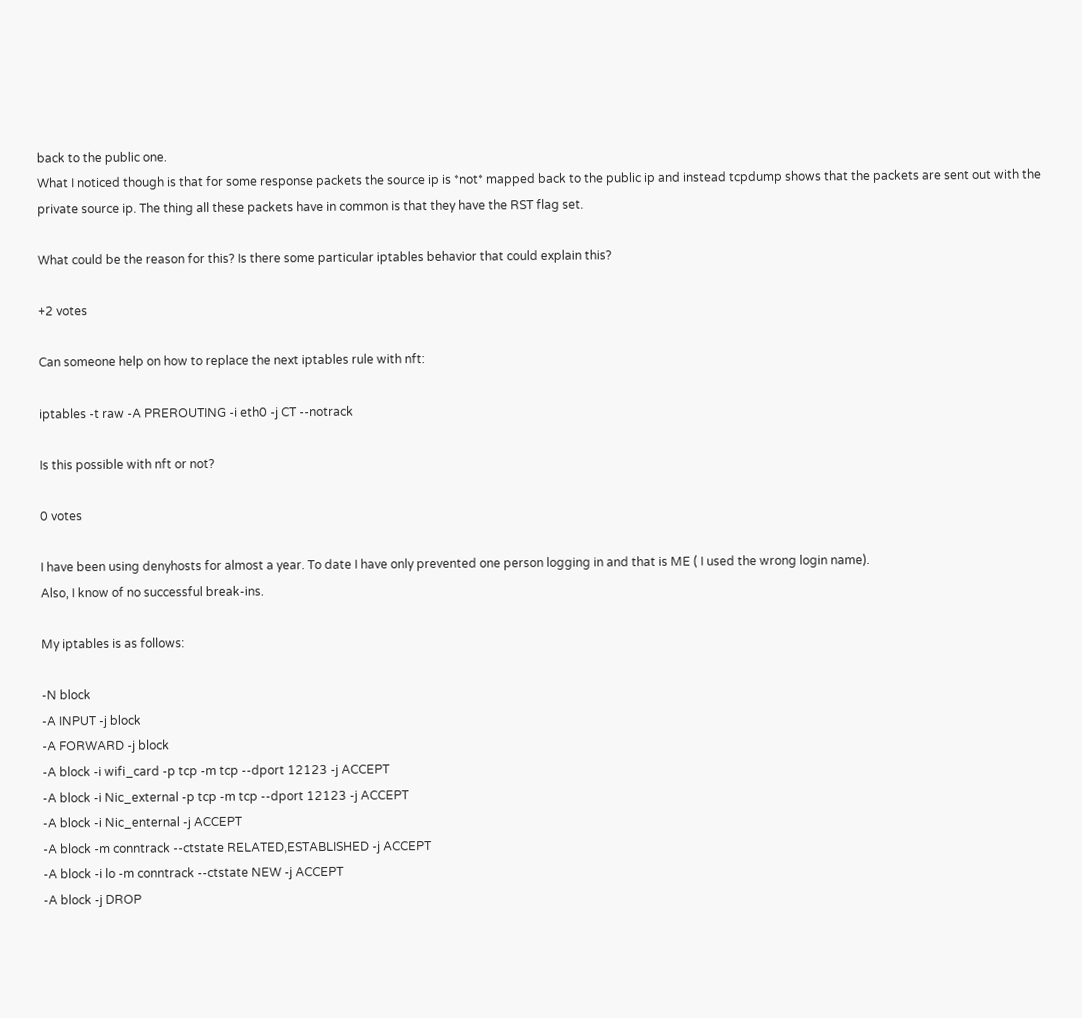back to the public one.
What I noticed though is that for some response packets the source ip is *not* mapped back to the public ip and instead tcpdump shows that the packets are sent out with the private source ip. The thing all these packets have in common is that they have the RST flag set.

What could be the reason for this? Is there some particular iptables behavior that could explain this?

+2 votes

Can someone help on how to replace the next iptables rule with nft:

iptables -t raw -A PREROUTING -i eth0 -j CT --notrack

Is this possible with nft or not?

0 votes

I have been using denyhosts for almost a year. To date I have only prevented one person logging in and that is ME ( I used the wrong login name).
Also, I know of no successful break-ins.

My iptables is as follows:

-N block
-A INPUT -j block
-A FORWARD -j block
-A block -i wifi_card -p tcp -m tcp --dport 12123 -j ACCEPT
-A block -i Nic_external -p tcp -m tcp --dport 12123 -j ACCEPT
-A block -i Nic_enternal -j ACCEPT
-A block -m conntrack --ctstate RELATED,ESTABLISHED -j ACCEPT
-A block -i lo -m conntrack --ctstate NEW -j ACCEPT
-A block -j DROP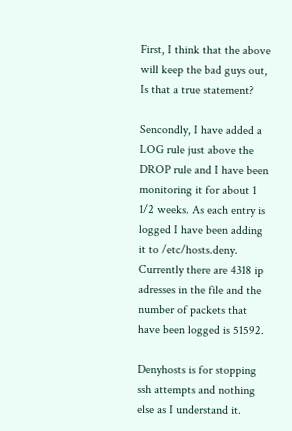First, I think that the above will keep the bad guys out, Is that a true statement?

Sencondly, I have added a LOG rule just above the DROP rule and I have been monitoring it for about 1 1/2 weeks. As each entry is logged I have been adding it to /etc/hosts.deny. Currently there are 4318 ip adresses in the file and the number of packets that have been logged is 51592.

Denyhosts is for stopping ssh attempts and nothing else as I understand it.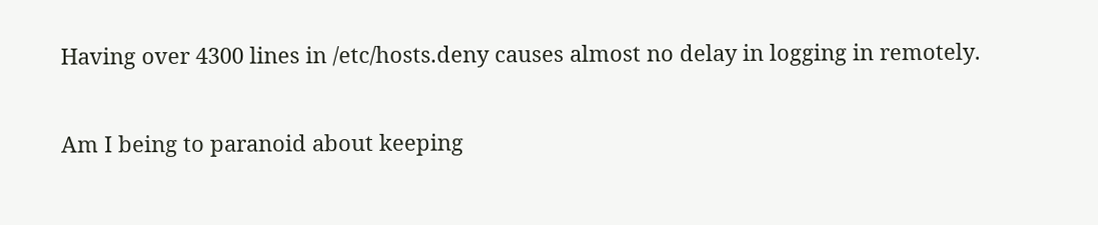Having over 4300 lines in /etc/hosts.deny causes almost no delay in logging in remotely.

Am I being to paranoid about keeping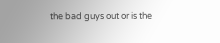the bad guys out or is the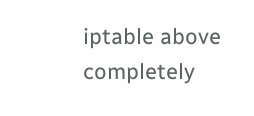iptable above completely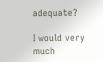adequate?

I would very much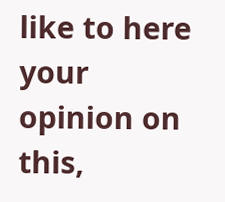like to here your opinion on this,